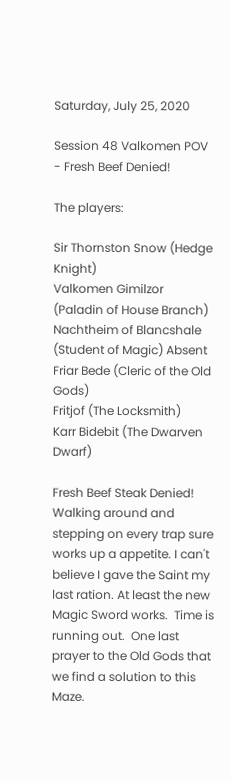Saturday, July 25, 2020

Session 48 Valkomen POV - Fresh Beef Denied!

The players:

Sir Thornston Snow (Hedge Knight)
Valkomen Gimilzor (Paladin of House Branch)
Nachtheim of Blancshale (Student of Magic) Absent
Friar Bede (Cleric of the Old Gods)
Fritjof (The Locksmith)
Karr Bidebit (The Dwarven Dwarf)

Fresh Beef Steak Denied!  Walking around and stepping on every trap sure works up a appetite. I can't believe I gave the Saint my last ration. At least the new Magic Sword works.  Time is running out.  One last prayer to the Old Gods that we find a solution to this Maze.